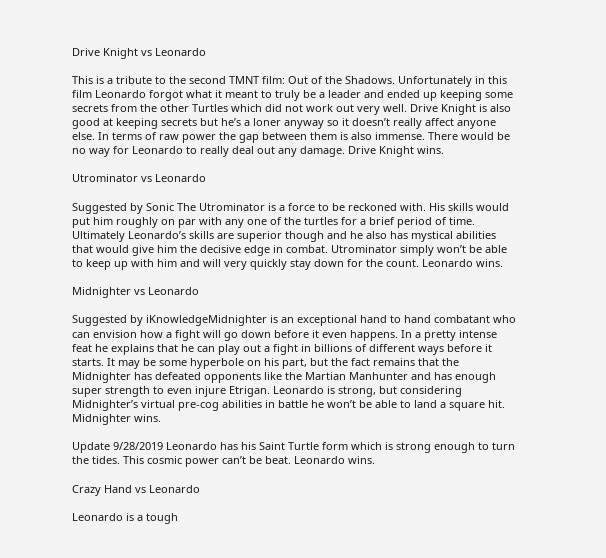Drive Knight vs Leonardo

This is a tribute to the second TMNT film: Out of the Shadows. Unfortunately in this film Leonardo forgot what it meant to truly be a leader and ended up keeping some secrets from the other Turtles which did not work out very well. Drive Knight is also good at keeping secrets but he’s a loner anyway so it doesn’t really affect anyone else. In terms of raw power the gap between them is also immense. There would be no way for Leonardo to really deal out any damage. Drive Knight wins.

Utrominator vs Leonardo

Suggested by Sonic The Utrominator is a force to be reckoned with. His skills would put him roughly on par with any one of the turtles for a brief period of time. Ultimately Leonardo’s skills are superior though and he also has mystical abilities that would give him the decisive edge in combat. Utrominator simply won’t be able to keep up with him and will very quickly stay down for the count. Leonardo wins.

Midnighter vs Leonardo

Suggested by iKnowledgeMidnighter is an exceptional hand to hand combatant who can envision how a fight will go down before it even happens. In a pretty intense feat he explains that he can play out a fight in billions of different ways before it starts. It may be some hyperbole on his part, but the fact remains that the Midnighter has defeated opponents like the Martian Manhunter and has enough super strength to even injure Etrigan. Leonardo is strong, but considering Midnighter’s virtual pre-cog abilities in battle he won’t be able to land a square hit. Midnighter wins.

Update 9/28/2019 Leonardo has his Saint Turtle form which is strong enough to turn the tides. This cosmic power can’t be beat. Leonardo wins.

Crazy Hand vs Leonardo

Leonardo is a tough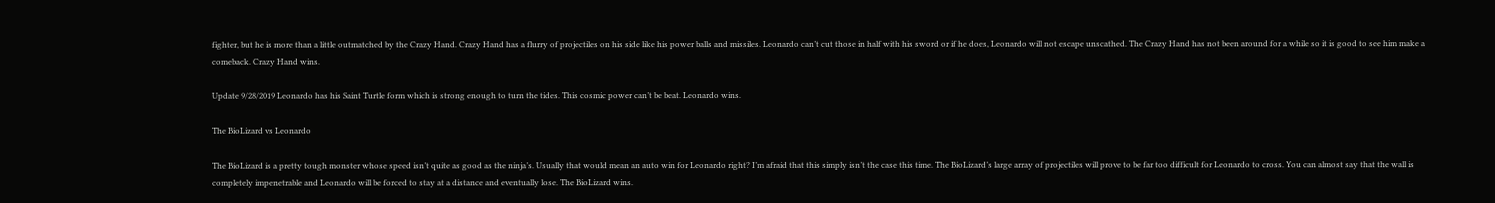fighter, but he is more than a little outmatched by the Crazy Hand. Crazy Hand has a flurry of projectiles on his side like his power balls and missiles. Leonardo can’t cut those in half with his sword or if he does, Leonardo will not escape unscathed. The Crazy Hand has not been around for a while so it is good to see him make a comeback. Crazy Hand wins.

Update 9/28/2019 Leonardo has his Saint Turtle form which is strong enough to turn the tides. This cosmic power can’t be beat. Leonardo wins.

The BioLizard vs Leonardo

The BioLizard is a pretty tough monster whose speed isn’t quite as good as the ninja’s. Usually that would mean an auto win for Leonardo right? I’m afraid that this simply isn’t the case this time. The BioLizard’s large array of projectiles will prove to be far too difficult for Leonardo to cross. You can almost say that the wall is completely impenetrable and Leonardo will be forced to stay at a distance and eventually lose. The BioLizard wins.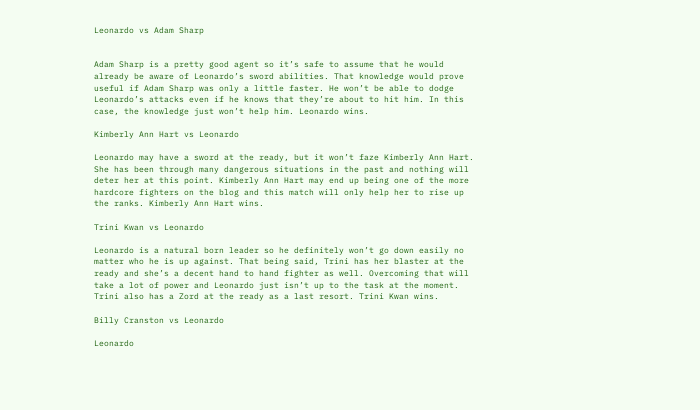Leonardo vs Adam Sharp


Adam Sharp is a pretty good agent so it’s safe to assume that he would already be aware of Leonardo’s sword abilities. That knowledge would prove useful if Adam Sharp was only a little faster. He won’t be able to dodge Leonardo’s attacks even if he knows that they’re about to hit him. In this case, the knowledge just won’t help him. Leonardo wins.

Kimberly Ann Hart vs Leonardo

Leonardo may have a sword at the ready, but it won’t faze Kimberly Ann Hart. She has been through many dangerous situations in the past and nothing will deter her at this point. Kimberly Ann Hart may end up being one of the more hardcore fighters on the blog and this match will only help her to rise up the ranks. Kimberly Ann Hart wins.

Trini Kwan vs Leonardo

Leonardo is a natural born leader so he definitely won’t go down easily no matter who he is up against. That being said, Trini has her blaster at the ready and she’s a decent hand to hand fighter as well. Overcoming that will take a lot of power and Leonardo just isn’t up to the task at the moment. Trini also has a Zord at the ready as a last resort. Trini Kwan wins.

Billy Cranston vs Leonardo

Leonardo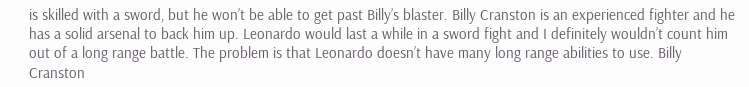is skilled with a sword, but he won’t be able to get past Billy’s blaster. Billy Cranston is an experienced fighter and he has a solid arsenal to back him up. Leonardo would last a while in a sword fight and I definitely wouldn’t count him out of a long range battle. The problem is that Leonardo doesn’t have many long range abilities to use. Billy Cranston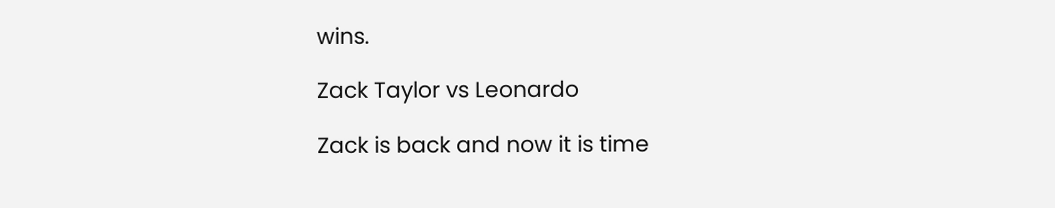wins.

Zack Taylor vs Leonardo

Zack is back and now it is time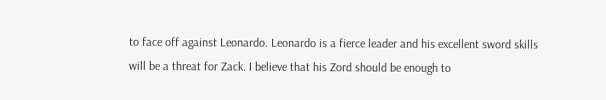to face off against Leonardo. Leonardo is a fierce leader and his excellent sword skills will be a threat for Zack. I believe that his Zord should be enough to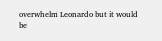overwhelm Leonardo but it would be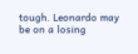tough. Leonardo may be on a losing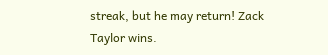streak, but he may return! Zack Taylor wins.